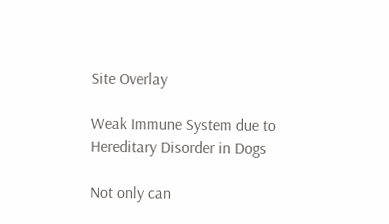Site Overlay

Weak Immune System due to Hereditary Disorder in Dogs

Not only can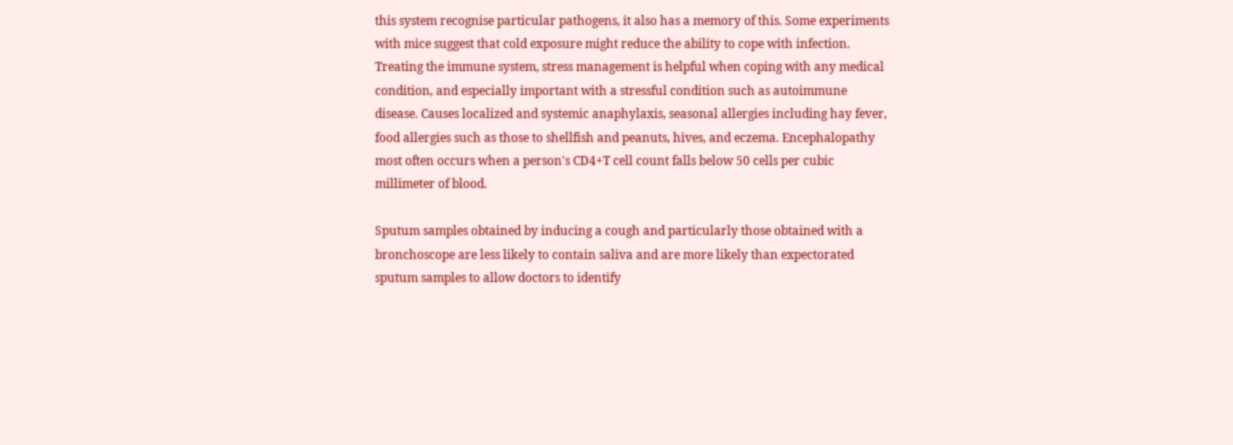this system recognise particular pathogens, it also has a memory of this. Some experiments with mice suggest that cold exposure might reduce the ability to cope with infection. Treating the immune system, stress management is helpful when coping with any medical condition, and especially important with a stressful condition such as autoimmune disease. Causes localized and systemic anaphylaxis, seasonal allergies including hay fever, food allergies such as those to shellfish and peanuts, hives, and eczema. Encephalopathy most often occurs when a person's CD4+T cell count falls below 50 cells per cubic millimeter of blood.

Sputum samples obtained by inducing a cough and particularly those obtained with a bronchoscope are less likely to contain saliva and are more likely than expectorated sputum samples to allow doctors to identify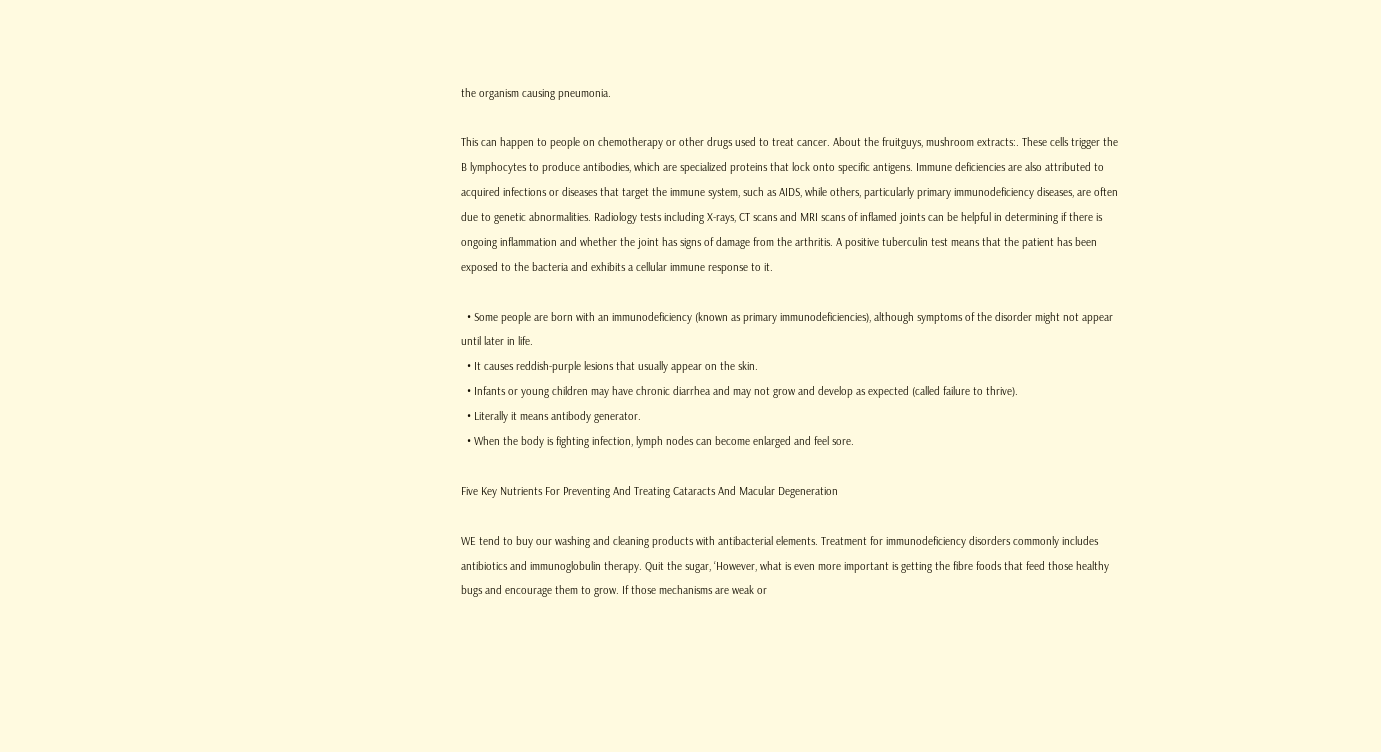the organism causing pneumonia.

This can happen to people on chemotherapy or other drugs used to treat cancer. About the fruitguys, mushroom extracts:. These cells trigger the B lymphocytes to produce antibodies, which are specialized proteins that lock onto specific antigens. Immune deficiencies are also attributed to acquired infections or diseases that target the immune system, such as AIDS, while others, particularly primary immunodeficiency diseases, are often due to genetic abnormalities. Radiology tests including X-rays, CT scans and MRI scans of inflamed joints can be helpful in determining if there is ongoing inflammation and whether the joint has signs of damage from the arthritis. A positive tuberculin test means that the patient has been exposed to the bacteria and exhibits a cellular immune response to it.

  • Some people are born with an immunodeficiency (known as primary immunodeficiencies), although symptoms of the disorder might not appear until later in life.
  • It causes reddish-purple lesions that usually appear on the skin.
  • Infants or young children may have chronic diarrhea and may not grow and develop as expected (called failure to thrive).
  • Literally it means antibody generator.
  • When the body is fighting infection, lymph nodes can become enlarged and feel sore.

Five Key Nutrients For Preventing And Treating Cataracts And Macular Degeneration

WE tend to buy our washing and cleaning products with antibacterial elements. Treatment for immunodeficiency disorders commonly includes antibiotics and immunoglobulin therapy. Quit the sugar, ‘However, what is even more important is getting the fibre foods that feed those healthy bugs and encourage them to grow. If those mechanisms are weak or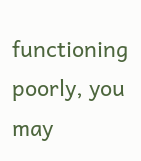functioning poorly, you may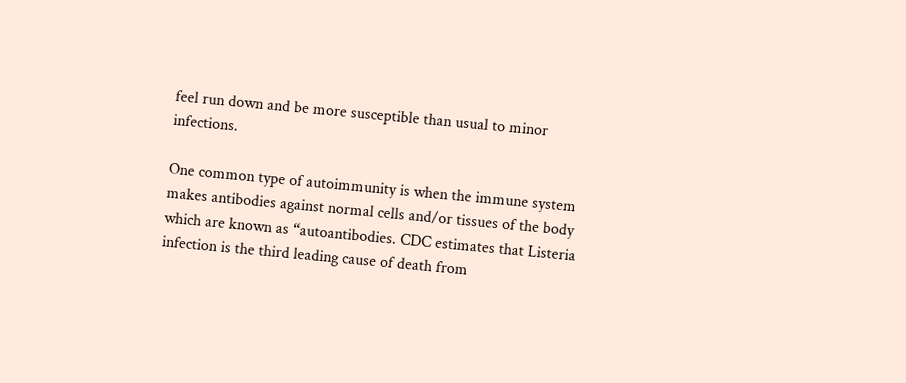feel run down and be more susceptible than usual to minor infections.

One common type of autoimmunity is when the immune system makes antibodies against normal cells and/or tissues of the body which are known as “autoantibodies. CDC estimates that Listeria infection is the third leading cause of death from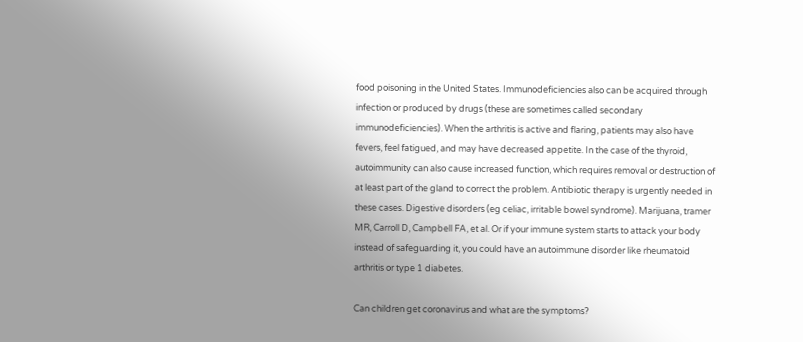food poisoning in the United States. Immunodeficiencies also can be acquired through infection or produced by drugs (these are sometimes called secondary immunodeficiencies). When the arthritis is active and flaring, patients may also have fevers, feel fatigued, and may have decreased appetite. In the case of the thyroid, autoimmunity can also cause increased function, which requires removal or destruction of at least part of the gland to correct the problem. Antibiotic therapy is urgently needed in these cases. Digestive disorders (eg celiac, irritable bowel syndrome). Marijuana, tramer MR, Carroll D, Campbell FA, et al. Or if your immune system starts to attack your body instead of safeguarding it, you could have an autoimmune disorder like rheumatoid arthritis or type 1 diabetes.

Can children get coronavirus and what are the symptoms?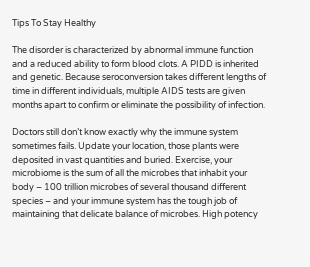Tips To Stay Healthy

The disorder is characterized by abnormal immune function and a reduced ability to form blood clots. A PIDD is inherited and genetic. Because seroconversion takes different lengths of time in different individuals, multiple AIDS tests are given months apart to confirm or eliminate the possibility of infection.

Doctors still don’t know exactly why the immune system sometimes fails. Update your location, those plants were deposited in vast quantities and buried. Exercise, your microbiome is the sum of all the microbes that inhabit your body – 100 trillion microbes of several thousand different species – and your immune system has the tough job of maintaining that delicate balance of microbes. High potency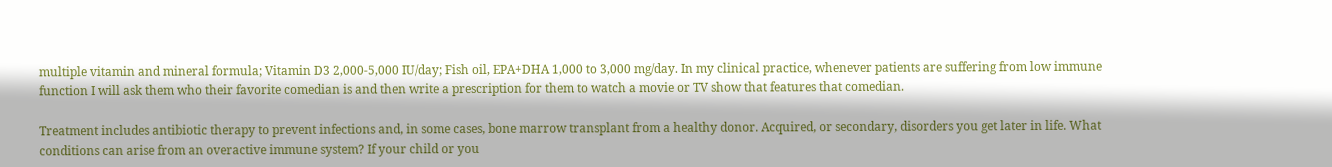multiple vitamin and mineral formula; Vitamin D3 2,000-5,000 IU/day; Fish oil, EPA+DHA 1,000 to 3,000 mg/day. In my clinical practice, whenever patients are suffering from low immune function I will ask them who their favorite comedian is and then write a prescription for them to watch a movie or TV show that features that comedian.

Treatment includes antibiotic therapy to prevent infections and, in some cases, bone marrow transplant from a healthy donor. Acquired, or secondary, disorders you get later in life. What conditions can arise from an overactive immune system? If your child or you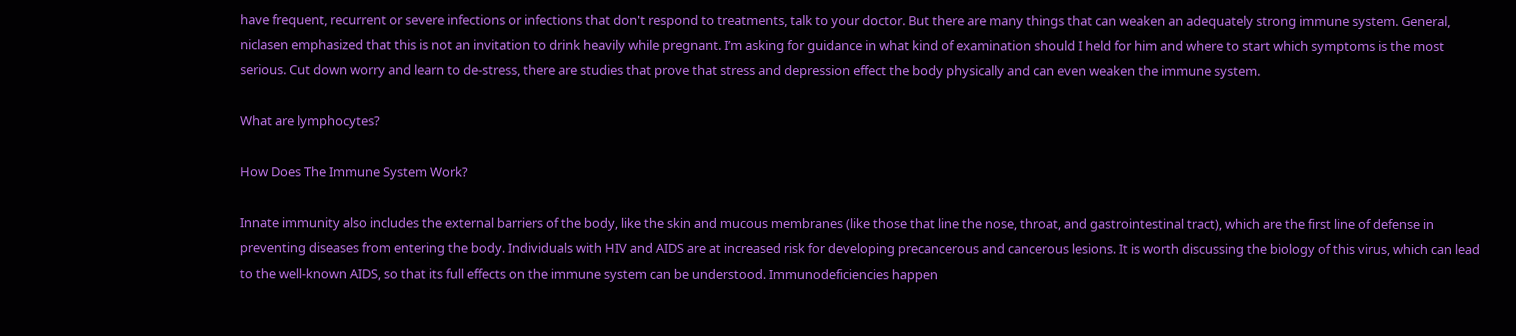have frequent, recurrent or severe infections or infections that don't respond to treatments, talk to your doctor. But there are many things that can weaken an adequately strong immune system. General, niclasen emphasized that this is not an invitation to drink heavily while pregnant. I’m asking for guidance in what kind of examination should I held for him and where to start which symptoms is the most serious. Cut down worry and learn to de-stress, there are studies that prove that stress and depression effect the body physically and can even weaken the immune system.

What are lymphocytes?

How Does The Immune System Work?

Innate immunity also includes the external barriers of the body, like the skin and mucous membranes (like those that line the nose, throat, and gastrointestinal tract), which are the first line of defense in preventing diseases from entering the body. Individuals with HIV and AIDS are at increased risk for developing precancerous and cancerous lesions. It is worth discussing the biology of this virus, which can lead to the well-known AIDS, so that its full effects on the immune system can be understood. Immunodeficiencies happen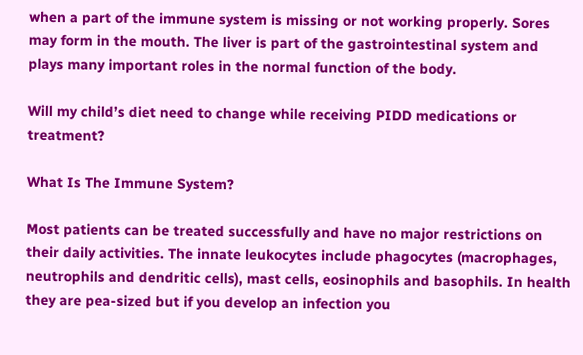when a part of the immune system is missing or not working properly. Sores may form in the mouth. The liver is part of the gastrointestinal system and plays many important roles in the normal function of the body.

Will my child’s diet need to change while receiving PIDD medications or treatment?

What Is The Immune System?

Most patients can be treated successfully and have no major restrictions on their daily activities. The innate leukocytes include phagocytes (macrophages, neutrophils and dendritic cells), mast cells, eosinophils and basophils. In health they are pea-sized but if you develop an infection you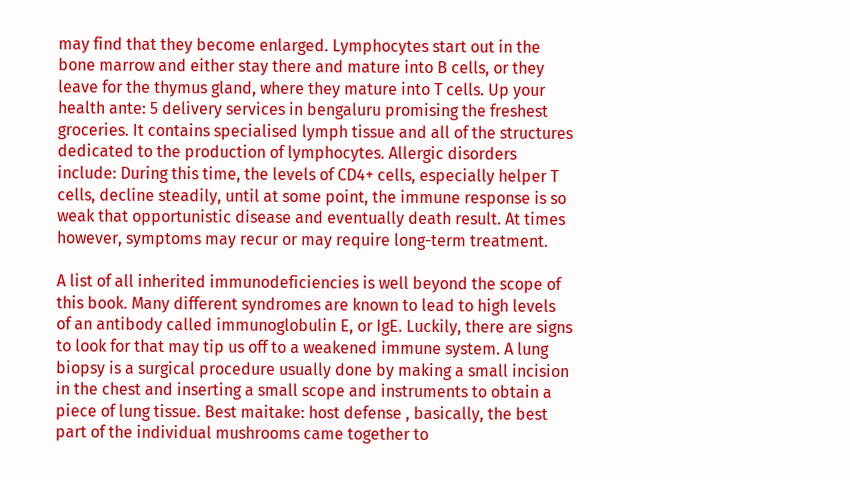may find that they become enlarged. Lymphocytes start out in the bone marrow and either stay there and mature into B cells, or they leave for the thymus gland, where they mature into T cells. Up your health ante: 5 delivery services in bengaluru promising the freshest groceries. It contains specialised lymph tissue and all of the structures dedicated to the production of lymphocytes. Allergic disorders include: During this time, the levels of CD4+ cells, especially helper T cells, decline steadily, until at some point, the immune response is so weak that opportunistic disease and eventually death result. At times however, symptoms may recur or may require long-term treatment.

A list of all inherited immunodeficiencies is well beyond the scope of this book. Many different syndromes are known to lead to high levels of an antibody called immunoglobulin E, or IgE. Luckily, there are signs to look for that may tip us off to a weakened immune system. A lung biopsy is a surgical procedure usually done by making a small incision in the chest and inserting a small scope and instruments to obtain a piece of lung tissue. Best maitake: host defense , basically, the best part of the individual mushrooms came together to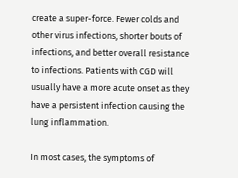create a super-force. Fewer colds and other virus infections, shorter bouts of infections, and better overall resistance to infections. Patients with CGD will usually have a more acute onset as they have a persistent infection causing the lung inflammation.

In most cases, the symptoms of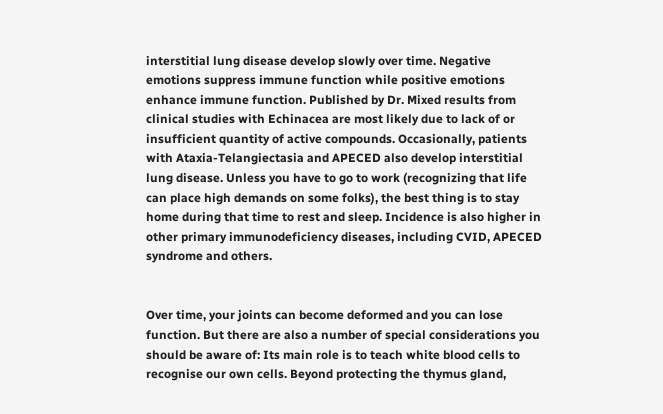interstitial lung disease develop slowly over time. Negative emotions suppress immune function while positive emotions enhance immune function. Published by Dr. Mixed results from clinical studies with Echinacea are most likely due to lack of or insufficient quantity of active compounds. Occasionally, patients with Ataxia-Telangiectasia and APECED also develop interstitial lung disease. Unless you have to go to work (recognizing that life can place high demands on some folks), the best thing is to stay home during that time to rest and sleep. Incidence is also higher in other primary immunodeficiency diseases, including CVID, APECED syndrome and others.


Over time, your joints can become deformed and you can lose function. But there are also a number of special considerations you should be aware of: Its main role is to teach white blood cells to recognise our own cells. Beyond protecting the thymus gland,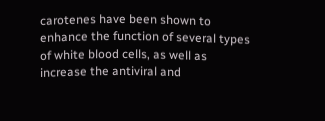carotenes have been shown to enhance the function of several types of white blood cells, as well as increase the antiviral and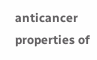anticancer properties of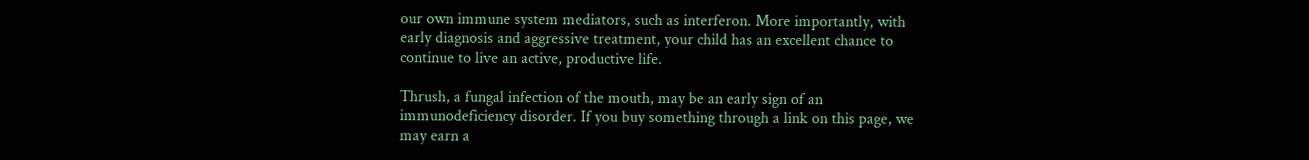our own immune system mediators, such as interferon. More importantly, with early diagnosis and aggressive treatment, your child has an excellent chance to continue to live an active, productive life.

Thrush, a fungal infection of the mouth, may be an early sign of an immunodeficiency disorder. If you buy something through a link on this page, we may earn a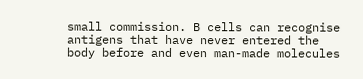small commission. B cells can recognise antigens that have never entered the body before and even man-made molecules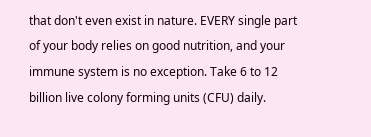that don't even exist in nature. EVERY single part of your body relies on good nutrition, and your immune system is no exception. Take 6 to 12 billion live colony forming units (CFU) daily.